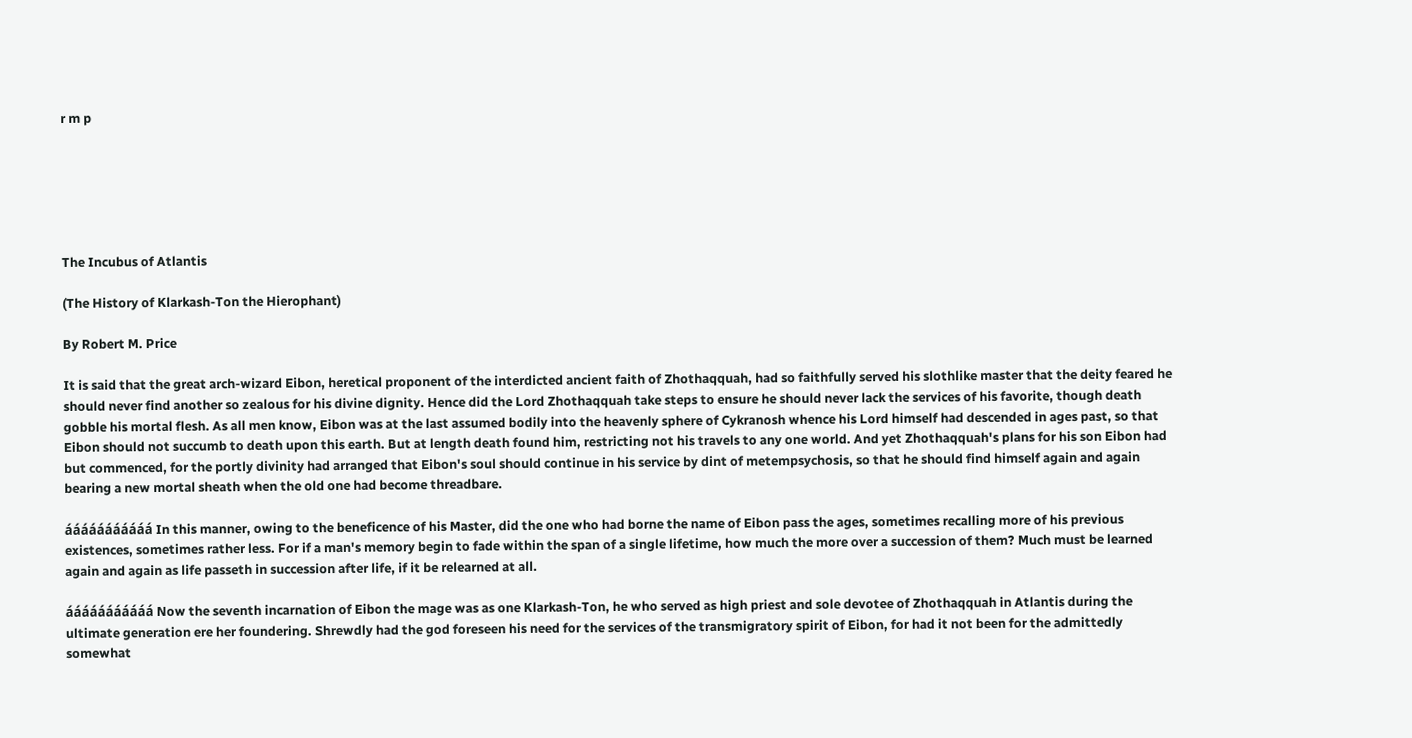r m p






The Incubus of Atlantis

(The History of Klarkash-Ton the Hierophant)

By Robert M. Price

It is said that the great arch-wizard Eibon, heretical proponent of the interdicted ancient faith of Zhothaqquah, had so faithfully served his slothlike master that the deity feared he should never find another so zealous for his divine dignity. Hence did the Lord Zhothaqquah take steps to ensure he should never lack the services of his favorite, though death gobble his mortal flesh. As all men know, Eibon was at the last assumed bodily into the heavenly sphere of Cykranosh whence his Lord himself had descended in ages past, so that Eibon should not succumb to death upon this earth. But at length death found him, restricting not his travels to any one world. And yet Zhothaqquah's plans for his son Eibon had but commenced, for the portly divinity had arranged that Eibon's soul should continue in his service by dint of metempsychosis, so that he should find himself again and again bearing a new mortal sheath when the old one had become threadbare.

ááááááááááá In this manner, owing to the beneficence of his Master, did the one who had borne the name of Eibon pass the ages, sometimes recalling more of his previous existences, sometimes rather less. For if a man's memory begin to fade within the span of a single lifetime, how much the more over a succession of them? Much must be learned again and again as life passeth in succession after life, if it be relearned at all.

ááááááááááá Now the seventh incarnation of Eibon the mage was as one Klarkash-Ton, he who served as high priest and sole devotee of Zhothaqquah in Atlantis during the ultimate generation ere her foundering. Shrewdly had the god foreseen his need for the services of the transmigratory spirit of Eibon, for had it not been for the admittedly somewhat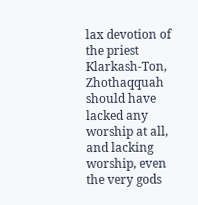lax devotion of the priest Klarkash-Ton, Zhothaqquah should have lacked any worship at all, and lacking worship, even the very gods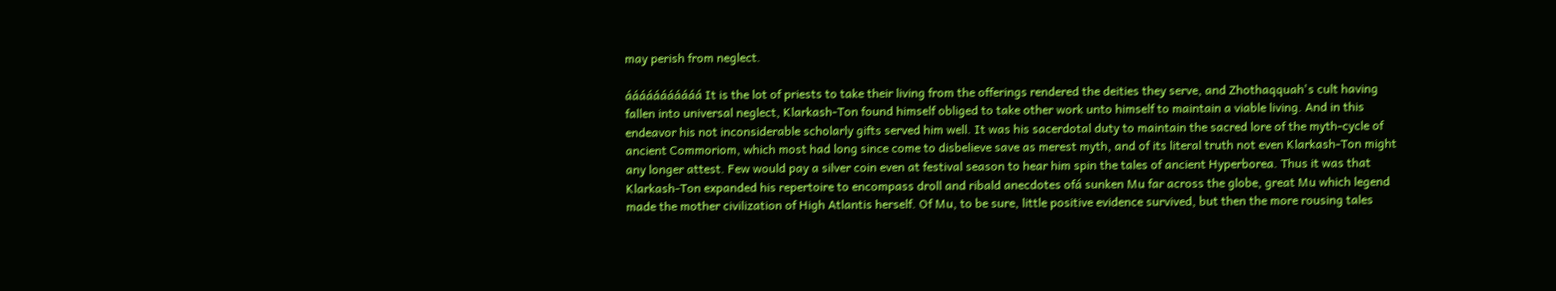may perish from neglect.

ááááááááááá It is the lot of priests to take their living from the offerings rendered the deities they serve, and Zhothaqquah's cult having fallen into universal neglect, Klarkash-Ton found himself obliged to take other work unto himself to maintain a viable living. And in this endeavor his not inconsiderable scholarly gifts served him well. It was his sacerdotal duty to maintain the sacred lore of the myth-cycle of ancient Commoriom, which most had long since come to disbelieve save as merest myth, and of its literal truth not even Klarkash-Ton might any longer attest. Few would pay a silver coin even at festival season to hear him spin the tales of ancient Hyperborea. Thus it was that Klarkash-Ton expanded his repertoire to encompass droll and ribald anecdotes ofá sunken Mu far across the globe, great Mu which legend made the mother civilization of High Atlantis herself. Of Mu, to be sure, little positive evidence survived, but then the more rousing tales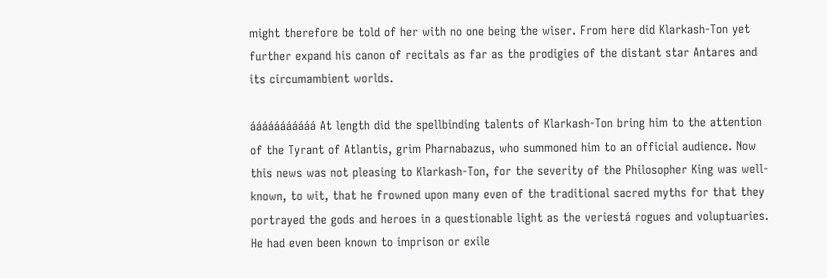might therefore be told of her with no one being the wiser. From here did Klarkash-Ton yet further expand his canon of recitals as far as the prodigies of the distant star Antares and its circumambient worlds.

ááááááááááá At length did the spellbinding talents of Klarkash-Ton bring him to the attention of the Tyrant of Atlantis, grim Pharnabazus, who summoned him to an official audience. Now this news was not pleasing to Klarkash-Ton, for the severity of the Philosopher King was well-known, to wit, that he frowned upon many even of the traditional sacred myths for that they portrayed the gods and heroes in a questionable light as the veriestá rogues and voluptuaries. He had even been known to imprison or exile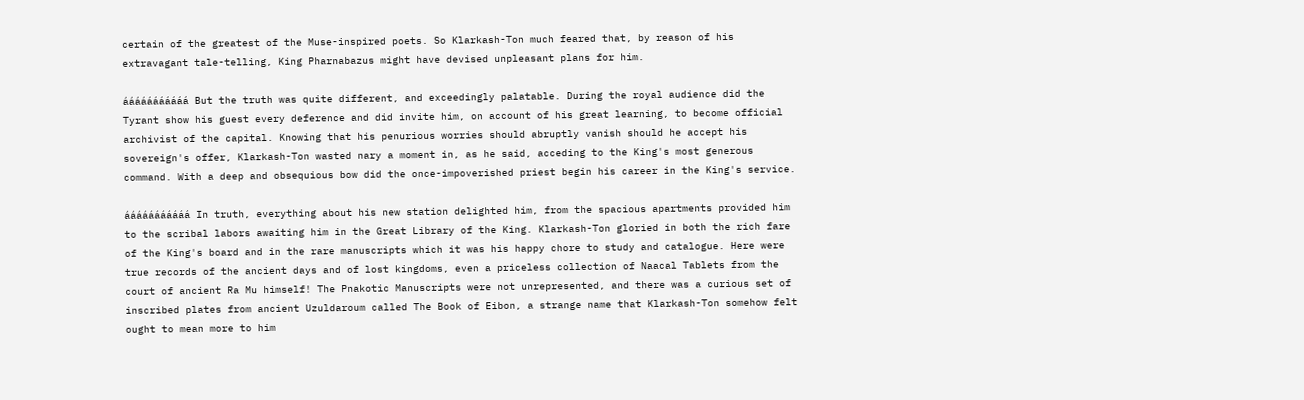certain of the greatest of the Muse-inspired poets. So Klarkash-Ton much feared that, by reason of his extravagant tale-telling, King Pharnabazus might have devised unpleasant plans for him.

ááááááááááá But the truth was quite different, and exceedingly palatable. During the royal audience did the Tyrant show his guest every deference and did invite him, on account of his great learning, to become official archivist of the capital. Knowing that his penurious worries should abruptly vanish should he accept his sovereign's offer, Klarkash-Ton wasted nary a moment in, as he said, acceding to the King's most generous command. With a deep and obsequious bow did the once-impoverished priest begin his career in the King's service.

ááááááááááá In truth, everything about his new station delighted him, from the spacious apartments provided him to the scribal labors awaiting him in the Great Library of the King. Klarkash-Ton gloried in both the rich fare of the King's board and in the rare manuscripts which it was his happy chore to study and catalogue. Here were true records of the ancient days and of lost kingdoms, even a priceless collection of Naacal Tablets from the court of ancient Ra Mu himself! The Pnakotic Manuscripts were not unrepresented, and there was a curious set of inscribed plates from ancient Uzuldaroum called The Book of Eibon, a strange name that Klarkash-Ton somehow felt ought to mean more to him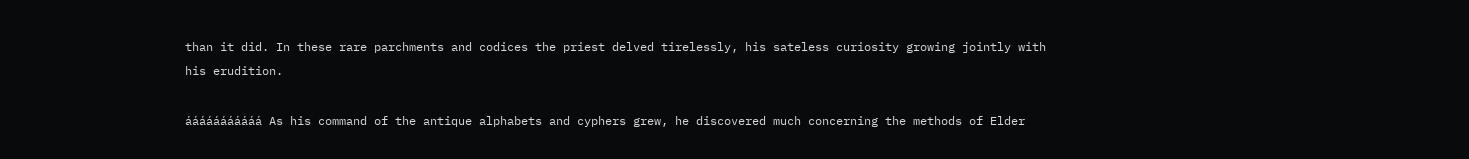than it did. In these rare parchments and codices the priest delved tirelessly, his sateless curiosity growing jointly with his erudition.

ááááááááááá As his command of the antique alphabets and cyphers grew, he discovered much concerning the methods of Elder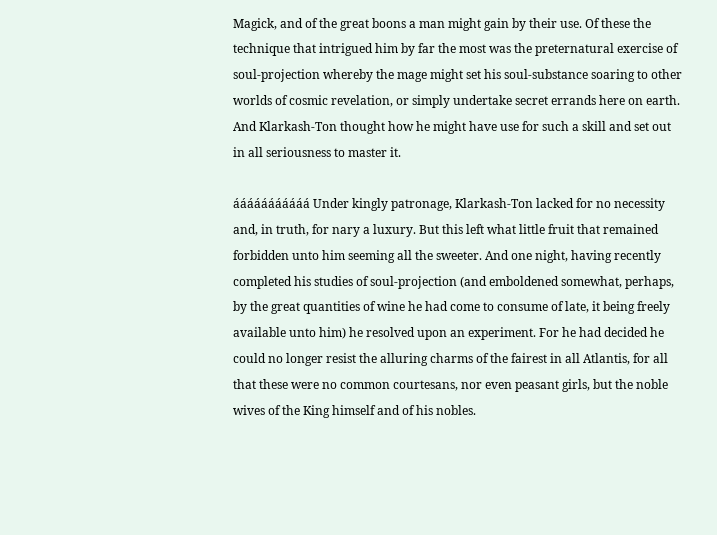Magick, and of the great boons a man might gain by their use. Of these the technique that intrigued him by far the most was the preternatural exercise of soul-projection whereby the mage might set his soul-substance soaring to other worlds of cosmic revelation, or simply undertake secret errands here on earth. And Klarkash-Ton thought how he might have use for such a skill and set out in all seriousness to master it.

ááááááááááá Under kingly patronage, Klarkash-Ton lacked for no necessity and, in truth, for nary a luxury. But this left what little fruit that remained forbidden unto him seeming all the sweeter. And one night, having recently completed his studies of soul-projection (and emboldened somewhat, perhaps, by the great quantities of wine he had come to consume of late, it being freely available unto him) he resolved upon an experiment. For he had decided he could no longer resist the alluring charms of the fairest in all Atlantis, for all that these were no common courtesans, nor even peasant girls, but the noble wives of the King himself and of his nobles.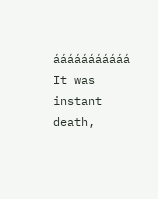ááááááááááá It was instant death,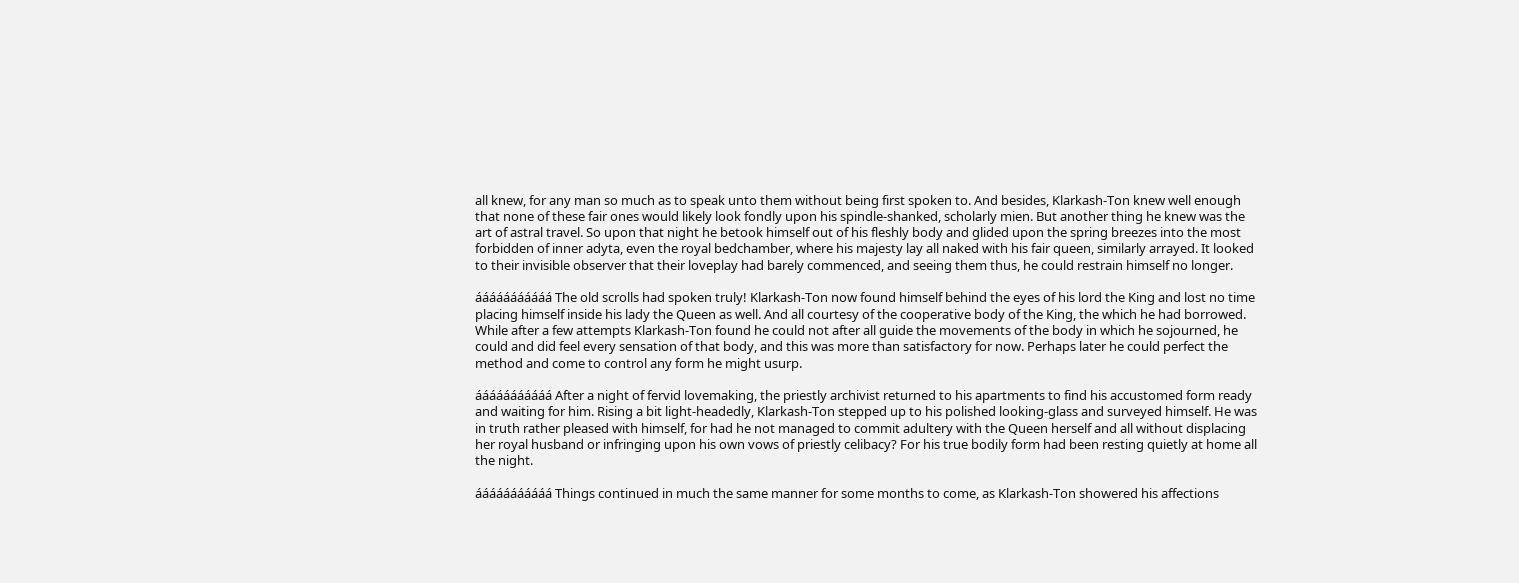all knew, for any man so much as to speak unto them without being first spoken to. And besides, Klarkash-Ton knew well enough that none of these fair ones would likely look fondly upon his spindle-shanked, scholarly mien. But another thing he knew was the art of astral travel. So upon that night he betook himself out of his fleshly body and glided upon the spring breezes into the most forbidden of inner adyta, even the royal bedchamber, where his majesty lay all naked with his fair queen, similarly arrayed. It looked to their invisible observer that their loveplay had barely commenced, and seeing them thus, he could restrain himself no longer.

ááááááááááá The old scrolls had spoken truly! Klarkash-Ton now found himself behind the eyes of his lord the King and lost no time placing himself inside his lady the Queen as well. And all courtesy of the cooperative body of the King, the which he had borrowed. While after a few attempts Klarkash-Ton found he could not after all guide the movements of the body in which he sojourned, he could and did feel every sensation of that body, and this was more than satisfactory for now. Perhaps later he could perfect the method and come to control any form he might usurp.

ááááááááááá After a night of fervid lovemaking, the priestly archivist returned to his apartments to find his accustomed form ready and waiting for him. Rising a bit light-headedly, Klarkash-Ton stepped up to his polished looking-glass and surveyed himself. He was in truth rather pleased with himself, for had he not managed to commit adultery with the Queen herself and all without displacing her royal husband or infringing upon his own vows of priestly celibacy? For his true bodily form had been resting quietly at home all the night.

ááááááááááá Things continued in much the same manner for some months to come, as Klarkash-Ton showered his affections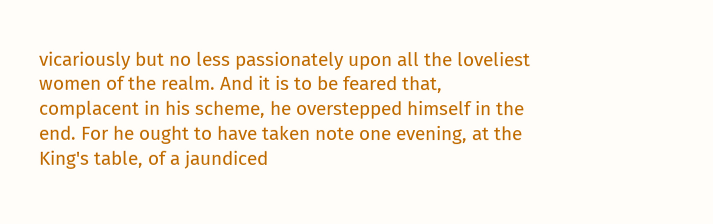vicariously but no less passionately upon all the loveliest women of the realm. And it is to be feared that, complacent in his scheme, he overstepped himself in the end. For he ought to have taken note one evening, at the King's table, of a jaundiced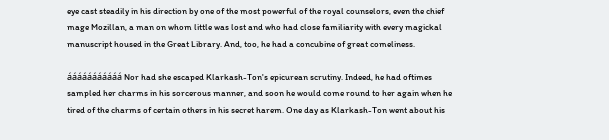eye cast steadily in his direction by one of the most powerful of the royal counselors, even the chief mage Mozillan, a man on whom little was lost and who had close familiarity with every magickal manuscript housed in the Great Library. And, too, he had a concubine of great comeliness.

ááááááááááá Nor had she escaped Klarkash-Ton's epicurean scrutiny. Indeed, he had oftimes sampled her charms in his sorcerous manner, and soon he would come round to her again when he tired of the charms of certain others in his secret harem. One day as Klarkash-Ton went about his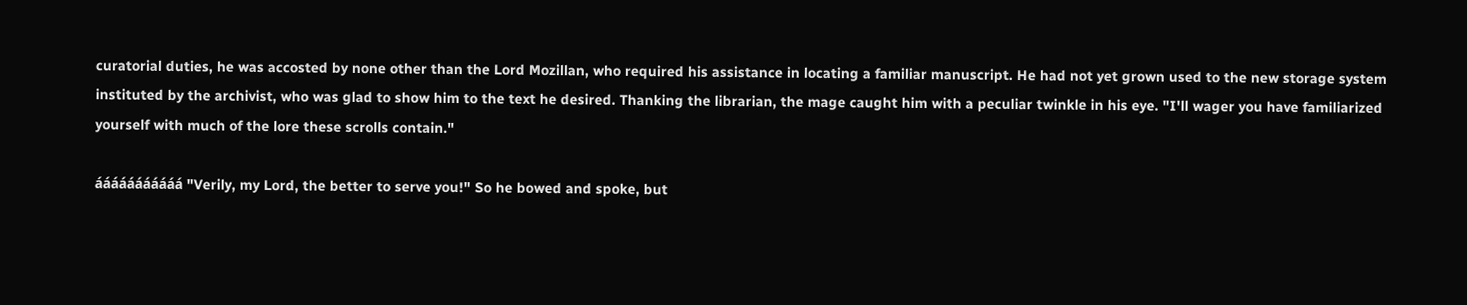curatorial duties, he was accosted by none other than the Lord Mozillan, who required his assistance in locating a familiar manuscript. He had not yet grown used to the new storage system instituted by the archivist, who was glad to show him to the text he desired. Thanking the librarian, the mage caught him with a peculiar twinkle in his eye. "I'll wager you have familiarized yourself with much of the lore these scrolls contain."

ááááááááááá "Verily, my Lord, the better to serve you!" So he bowed and spoke, but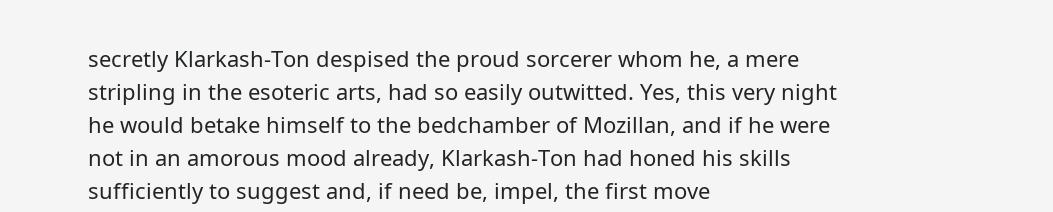secretly Klarkash-Ton despised the proud sorcerer whom he, a mere stripling in the esoteric arts, had so easily outwitted. Yes, this very night he would betake himself to the bedchamber of Mozillan, and if he were not in an amorous mood already, Klarkash-Ton had honed his skills sufficiently to suggest and, if need be, impel, the first move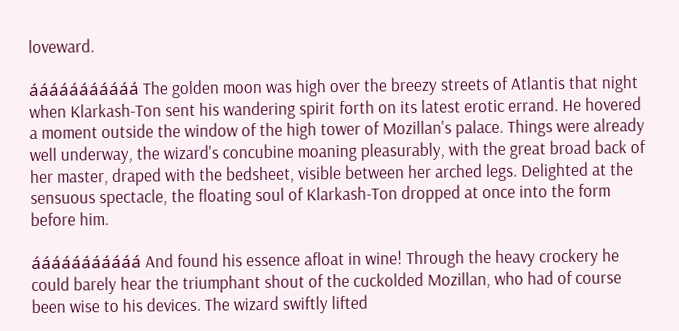loveward.

ááááááááááá The golden moon was high over the breezy streets of Atlantis that night when Klarkash-Ton sent his wandering spirit forth on its latest erotic errand. He hovered a moment outside the window of the high tower of Mozillan's palace. Things were already well underway, the wizard's concubine moaning pleasurably, with the great broad back of her master, draped with the bedsheet, visible between her arched legs. Delighted at the sensuous spectacle, the floating soul of Klarkash-Ton dropped at once into the form before him.

ááááááááááá And found his essence afloat in wine! Through the heavy crockery he could barely hear the triumphant shout of the cuckolded Mozillan, who had of course been wise to his devices. The wizard swiftly lifted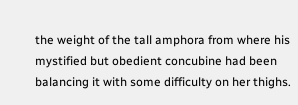the weight of the tall amphora from where his mystified but obedient concubine had been balancing it with some difficulty on her thighs.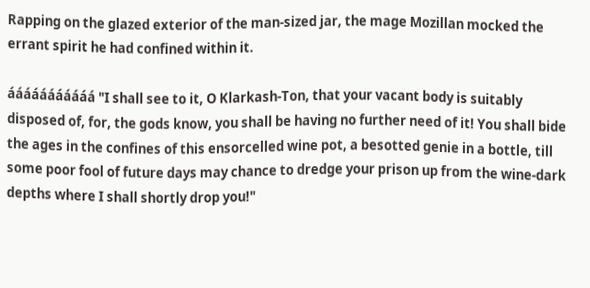Rapping on the glazed exterior of the man-sized jar, the mage Mozillan mocked the errant spirit he had confined within it.

ááááááááááá "I shall see to it, O Klarkash-Ton, that your vacant body is suitably disposed of, for, the gods know, you shall be having no further need of it! You shall bide the ages in the confines of this ensorcelled wine pot, a besotted genie in a bottle, till some poor fool of future days may chance to dredge your prison up from the wine-dark depths where I shall shortly drop you!"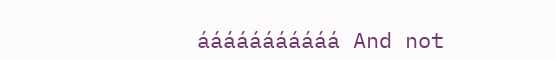ááááááááááá And not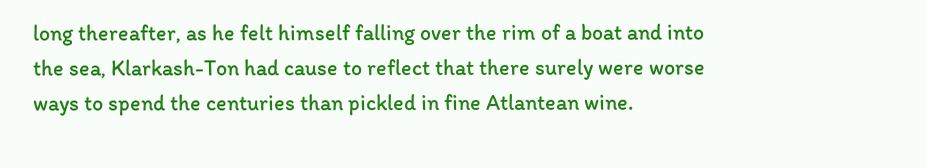long thereafter, as he felt himself falling over the rim of a boat and into the sea, Klarkash-Ton had cause to reflect that there surely were worse ways to spend the centuries than pickled in fine Atlantean wine.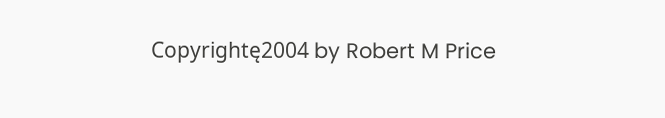Copyrightę2004 by Robert M Price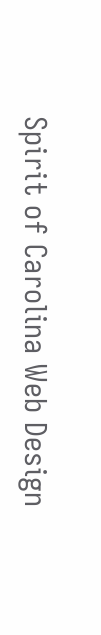Spirit of Carolina Web Design